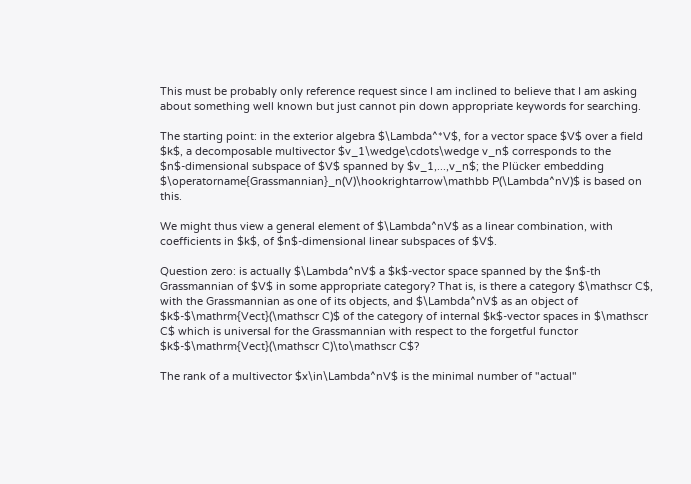This must be probably only reference request since I am inclined to believe that I am asking about something well known but just cannot pin down appropriate keywords for searching.

The starting point: in the exterior algebra $\Lambda^*V$, for a vector space $V$ over a field $k$, a decomposable multivector $v_1\wedge\cdots\wedge v_n$ corresponds to the $n$-dimensional subspace of $V$ spanned by $v_1,...,v_n$; the Plücker embedding $\operatorname{Grassmannian}_n(V)\hookrightarrow\mathbb P(\Lambda^nV)$ is based on this.

We might thus view a general element of $\Lambda^nV$ as a linear combination, with coefficients in $k$, of $n$-dimensional linear subspaces of $V$.

Question zero: is actually $\Lambda^nV$ a $k$-vector space spanned by the $n$-th Grassmannian of $V$ in some appropriate category? That is, is there a category $\mathscr C$, with the Grassmannian as one of its objects, and $\Lambda^nV$ as an object of $k$-$\mathrm{Vect}(\mathscr C)$ of the category of internal $k$-vector spaces in $\mathscr C$ which is universal for the Grassmannian with respect to the forgetful functor $k$-$\mathrm{Vect}(\mathscr C)\to\mathscr C$?

The rank of a multivector $x\in\Lambda^nV$ is the minimal number of "actual"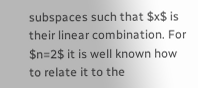subspaces such that $x$ is their linear combination. For $n=2$ it is well known how to relate it to the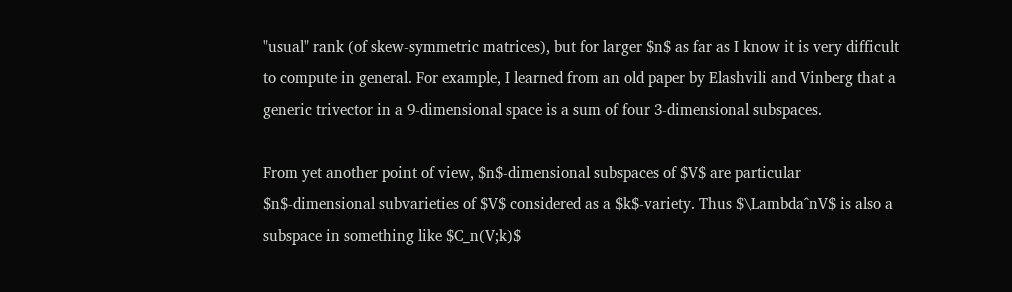"usual" rank (of skew-symmetric matrices), but for larger $n$ as far as I know it is very difficult to compute in general. For example, I learned from an old paper by Elashvili and Vinberg that a generic trivector in a 9-dimensional space is a sum of four 3-dimensional subspaces.

From yet another point of view, $n$-dimensional subspaces of $V$ are particular $n$-dimensional subvarieties of $V$ considered as a $k$-variety. Thus $\Lambda^nV$ is also a subspace in something like $C_n(V;k)$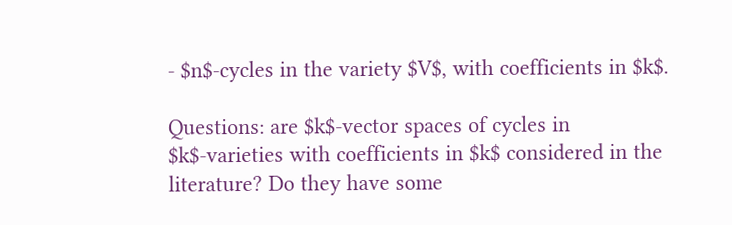- $n$-cycles in the variety $V$, with coefficients in $k$.

Questions: are $k$-vector spaces of cycles in $k$-varieties with coefficients in $k$ considered in the literature? Do they have some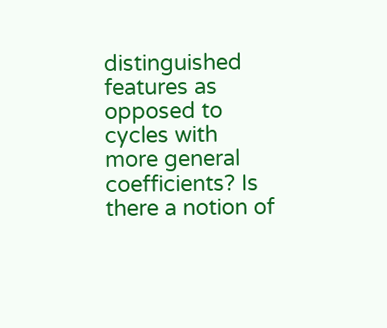distinguished features as opposed to cycles with more general coefficients? Is there a notion of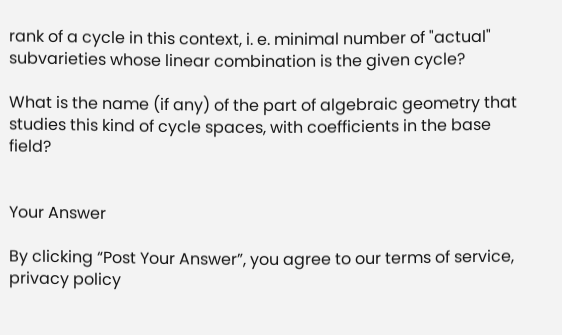rank of a cycle in this context, i. e. minimal number of "actual" subvarieties whose linear combination is the given cycle?

What is the name (if any) of the part of algebraic geometry that studies this kind of cycle spaces, with coefficients in the base field?


Your Answer

By clicking “Post Your Answer”, you agree to our terms of service, privacy policy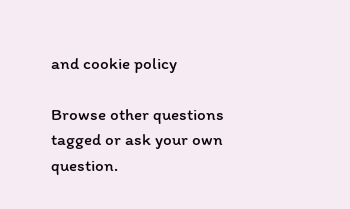and cookie policy

Browse other questions tagged or ask your own question.